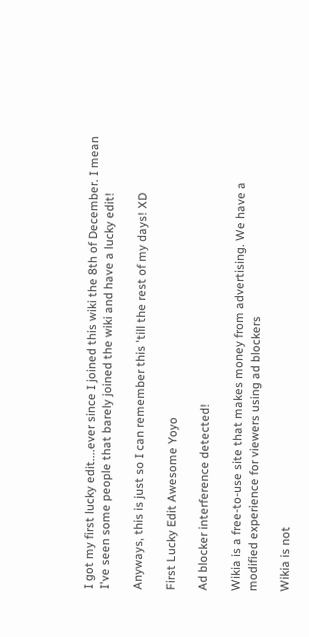I got my first lucky edit....ever since I joined this wiki the 8th of December. I mean I've seen some people that barely joined the wiki and have a lucky edit!

Anyways, this is just so I can remember this 'till the rest of my days! XD

First Lucky Edit Awesome Yoyo

Ad blocker interference detected!

Wikia is a free-to-use site that makes money from advertising. We have a modified experience for viewers using ad blockers

Wikia is not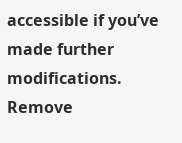accessible if you’ve made further modifications. Remove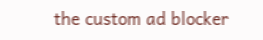the custom ad blocker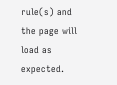rule(s) and the page will load as expected.